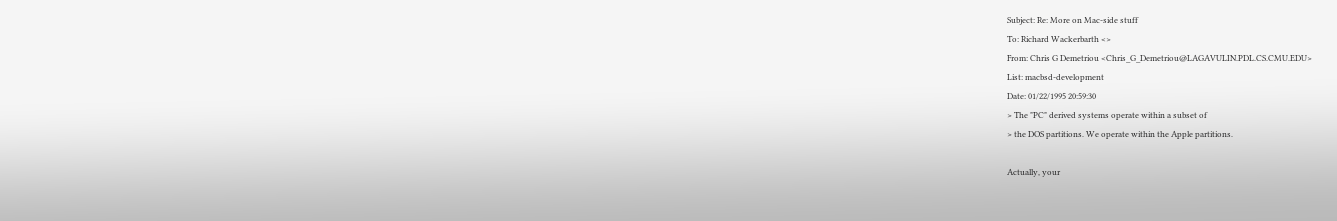Subject: Re: More on Mac-side stuff
To: Richard Wackerbarth <>
From: Chris G Demetriou <Chris_G_Demetriou@LAGAVULIN.PDL.CS.CMU.EDU>
List: macbsd-development
Date: 01/22/1995 20:59:30
> The "PC" derived systems operate within a subset of
> the DOS partitions. We operate within the Apple partitions.

Actually, your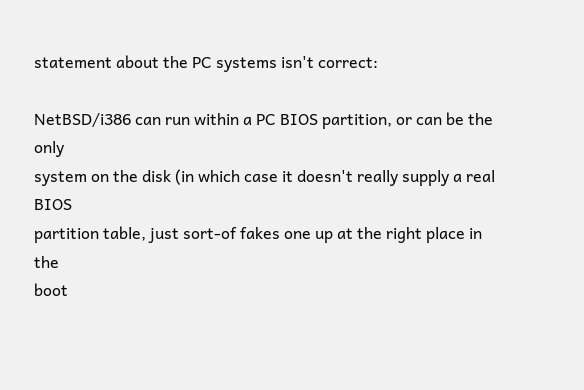statement about the PC systems isn't correct:

NetBSD/i386 can run within a PC BIOS partition, or can be the only
system on the disk (in which case it doesn't really supply a real BIOS
partition table, just sort-of fakes one up at the right place in the
boot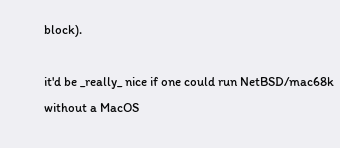block).

it'd be _really_ nice if one could run NetBSD/mac68k without a MacOS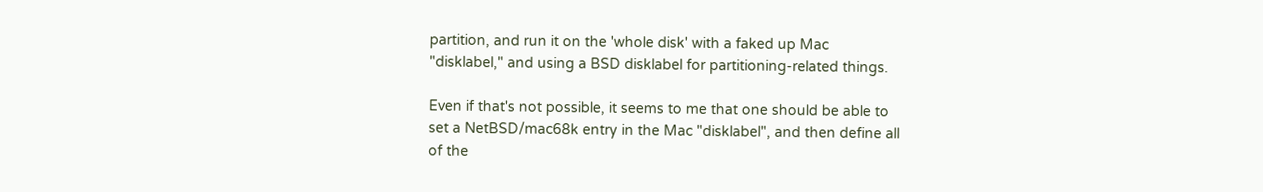partition, and run it on the 'whole disk' with a faked up Mac
"disklabel," and using a BSD disklabel for partitioning-related things.

Even if that's not possible, it seems to me that one should be able to
set a NetBSD/mac68k entry in the Mac "disklabel", and then define all
of the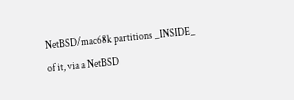NetBSD/mac68k partitions _INSIDE_ of it, via a NetBSD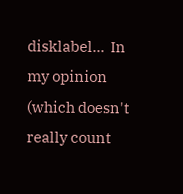disklabel...  In my opinion (which doesn't really count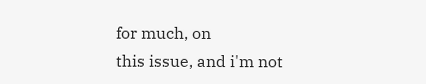for much, on
this issue, and i'm not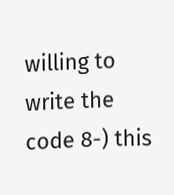willing to write the code 8-) this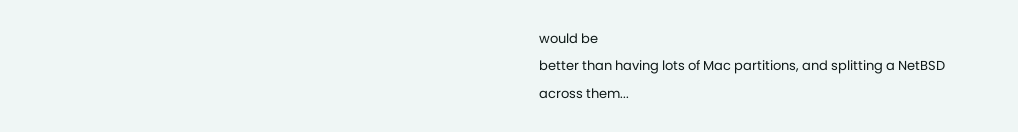would be
better than having lots of Mac partitions, and splitting a NetBSD
across them...